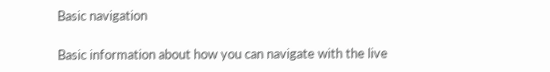Basic navigation

Basic information about how you can navigate with the live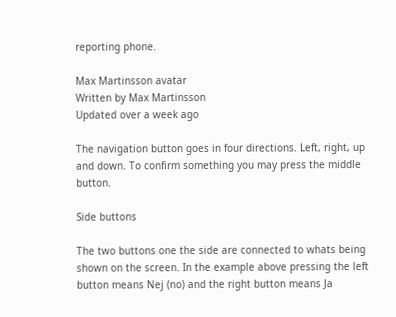reporting phone.

Max Martinsson avatar
Written by Max Martinsson
Updated over a week ago

The navigation button goes in four directions. Left, right, up and down. To confirm something you may press the middle button.

Side buttons

The two buttons one the side are connected to whats being shown on the screen. In the example above pressing the left button means Nej (no) and the right button means Ja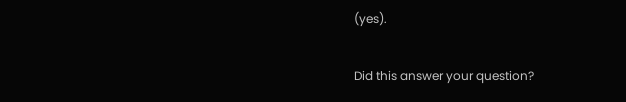(yes).

Did this answer your question?